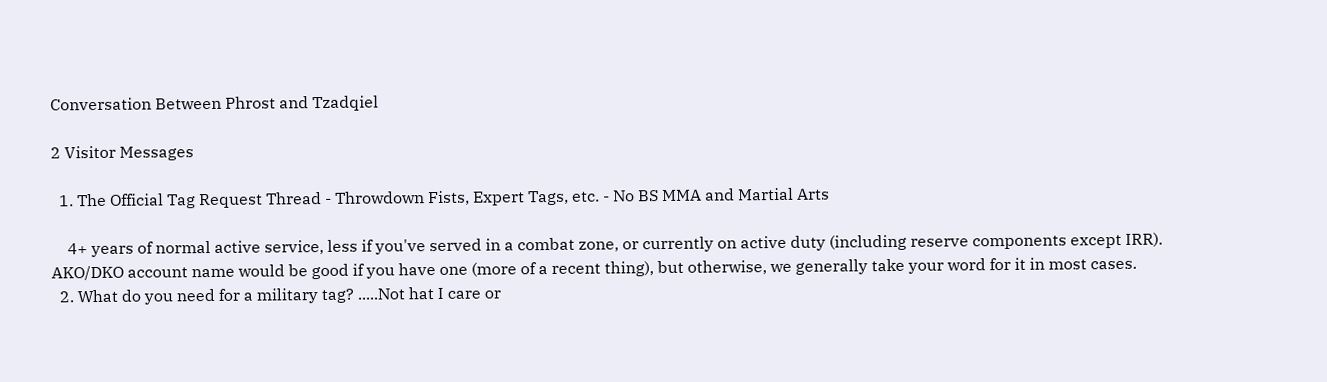Conversation Between Phrost and Tzadqiel

2 Visitor Messages

  1. The Official Tag Request Thread - Throwdown Fists, Expert Tags, etc. - No BS MMA and Martial Arts

    4+ years of normal active service, less if you've served in a combat zone, or currently on active duty (including reserve components except IRR). AKO/DKO account name would be good if you have one (more of a recent thing), but otherwise, we generally take your word for it in most cases.
  2. What do you need for a military tag? .....Not hat I care or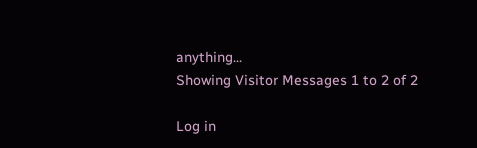anything...
Showing Visitor Messages 1 to 2 of 2

Log in